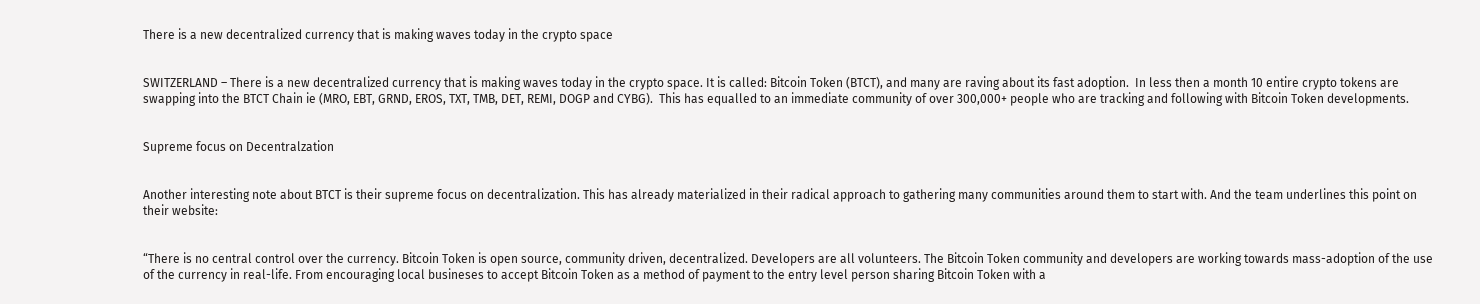There is a new decentralized currency that is making waves today in the crypto space


SWITZERLAND – There is a new decentralized currency that is making waves today in the crypto space. It is called: Bitcoin Token (BTCT), and many are raving about its fast adoption.  In less then a month 10 entire crypto tokens are swapping into the BTCT Chain ie (MRO, EBT, GRND, EROS, TXT, TMB, DET, REMI, DOGP and CYBG).  This has equalled to an immediate community of over 300,000+ people who are tracking and following with Bitcoin Token developments.


Supreme focus on Decentralzation


Another interesting note about BTCT is their supreme focus on decentralization. This has already materialized in their radical approach to gathering many communities around them to start with. And the team underlines this point on their website:


“There is no central control over the currency. Bitcoin Token is open source, community driven, decentralized. Developers are all volunteers. The Bitcoin Token community and developers are working towards mass-adoption of the use of the currency in real-life. From encouraging local busineses to accept Bitcoin Token as a method of payment to the entry level person sharing Bitcoin Token with a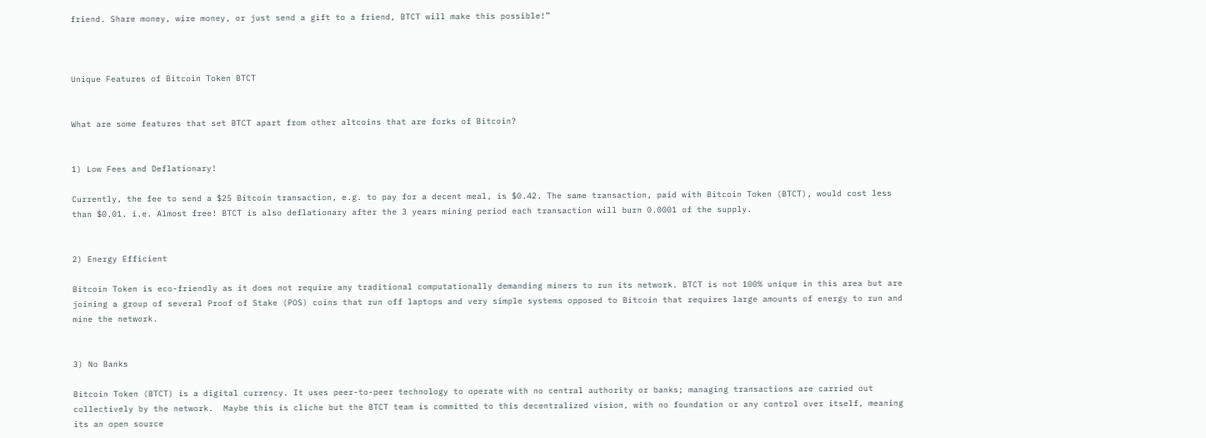friend. Share money, wire money, or just send a gift to a friend, BTCT will make this possible!”



Unique Features of Bitcoin Token BTCT


What are some features that set BTCT apart from other altcoins that are forks of Bitcoin?


1) Low Fees and Deflationary!

Currently, the fee to send a $25 Bitcoin transaction, e.g. to pay for a decent meal, is $0.42. The same transaction, paid with Bitcoin Token (BTCT), would cost less than $0.01. i.e. Almost free! BTCT is also deflationary after the 3 years mining period each transaction will burn 0.0001 of the supply.


2) Energy Efficient

Bitcoin Token is eco-friendly as it does not require any traditional computationally demanding miners to run its network. BTCT is not 100% unique in this area but are joining a group of several Proof of Stake (POS) coins that run off laptops and very simple systems opposed to Bitcoin that requires large amounts of energy to run and mine the network.


3) No Banks

Bitcoin Token (BTCT) is a digital currency. It uses peer-to-peer technology to operate with no central authority or banks; managing transactions are carried out collectively by the network.  Maybe this is cliche but the BTCT team is committed to this decentralized vision, with no foundation or any control over itself, meaning its an open source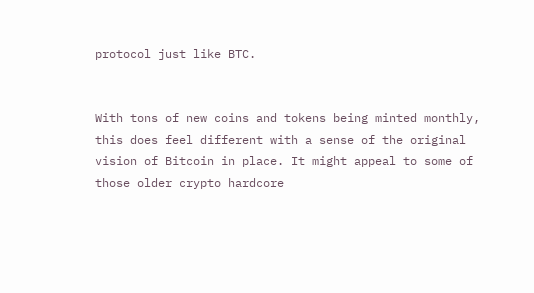protocol just like BTC.


With tons of new coins and tokens being minted monthly, this does feel different with a sense of the original vision of Bitcoin in place. It might appeal to some of those older crypto hardcore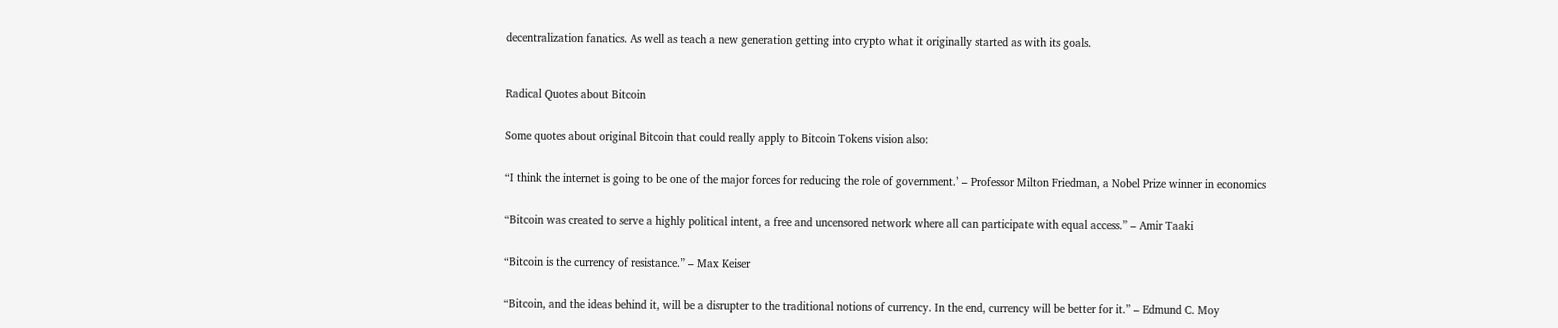decentralization fanatics. As well as teach a new generation getting into crypto what it originally started as with its goals.



Radical Quotes about Bitcoin


Some quotes about original Bitcoin that could really apply to Bitcoin Tokens vision also:


“I think the internet is going to be one of the major forces for reducing the role of government.’ – Professor Milton Friedman, a Nobel Prize winner in economics


“Bitcoin was created to serve a highly political intent, a free and uncensored network where all can participate with equal access.” – Amir Taaki


“Bitcoin is the currency of resistance.” – Max Keiser


“Bitcoin, and the ideas behind it, will be a disrupter to the traditional notions of currency. In the end, currency will be better for it.” – Edmund C. Moy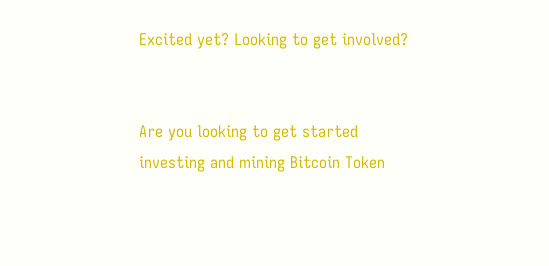Excited yet? Looking to get involved?


Are you looking to get started investing and mining Bitcoin Token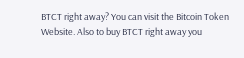BTCT right away? You can visit the Bitcoin Token  Website. Also to buy BTCT right away you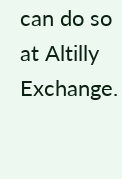can do so at Altilly Exchange.